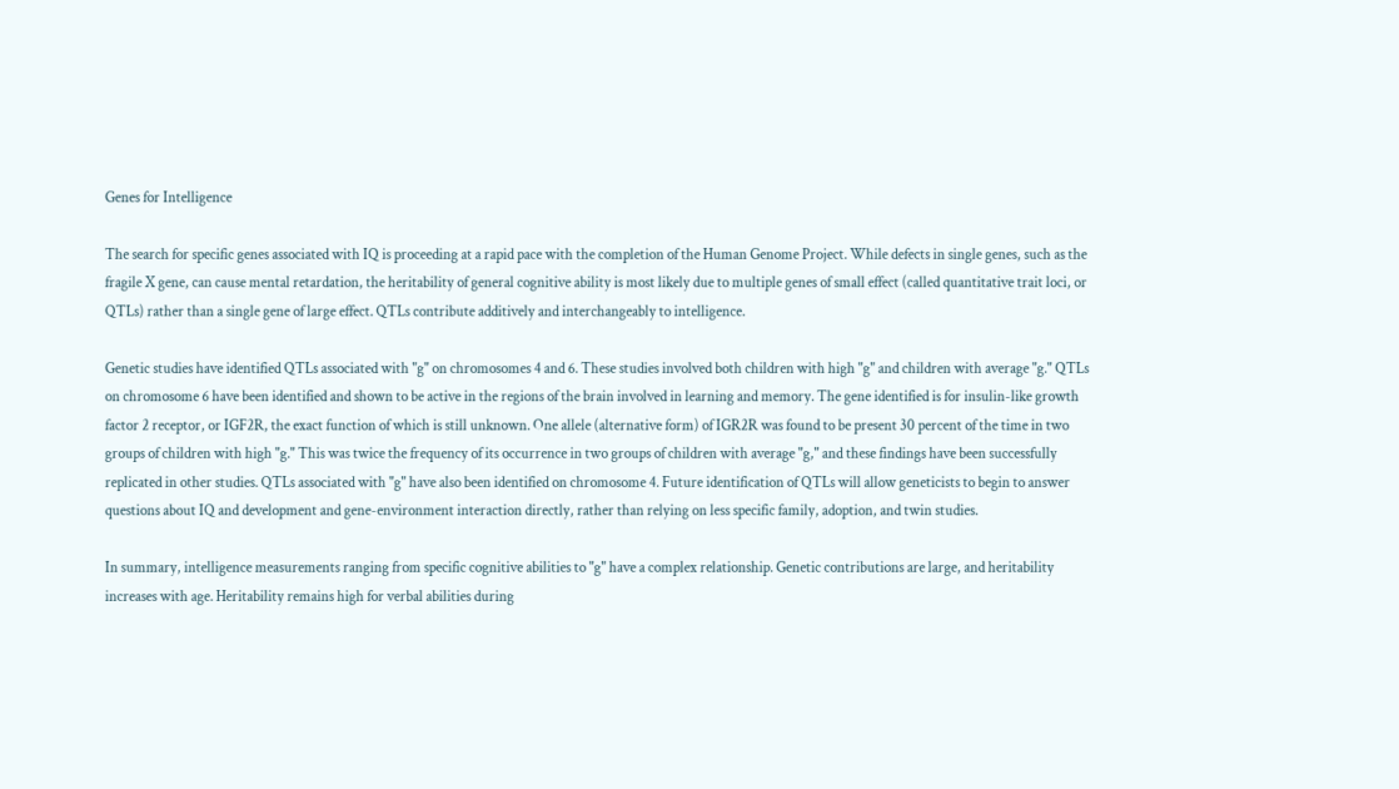Genes for Intelligence

The search for specific genes associated with IQ is proceeding at a rapid pace with the completion of the Human Genome Project. While defects in single genes, such as the fragile X gene, can cause mental retardation, the heritability of general cognitive ability is most likely due to multiple genes of small effect (called quantitative trait loci, or QTLs) rather than a single gene of large effect. QTLs contribute additively and interchangeably to intelligence.

Genetic studies have identified QTLs associated with "g" on chromosomes 4 and 6. These studies involved both children with high "g" and children with average "g." QTLs on chromosome 6 have been identified and shown to be active in the regions of the brain involved in learning and memory. The gene identified is for insulin-like growth factor 2 receptor, or IGF2R, the exact function of which is still unknown. One allele (alternative form) of IGR2R was found to be present 30 percent of the time in two groups of children with high "g." This was twice the frequency of its occurrence in two groups of children with average "g," and these findings have been successfully replicated in other studies. QTLs associated with "g" have also been identified on chromosome 4. Future identification of QTLs will allow geneticists to begin to answer questions about IQ and development and gene-environment interaction directly, rather than relying on less specific family, adoption, and twin studies.

In summary, intelligence measurements ranging from specific cognitive abilities to "g" have a complex relationship. Genetic contributions are large, and heritability increases with age. Heritability remains high for verbal abilities during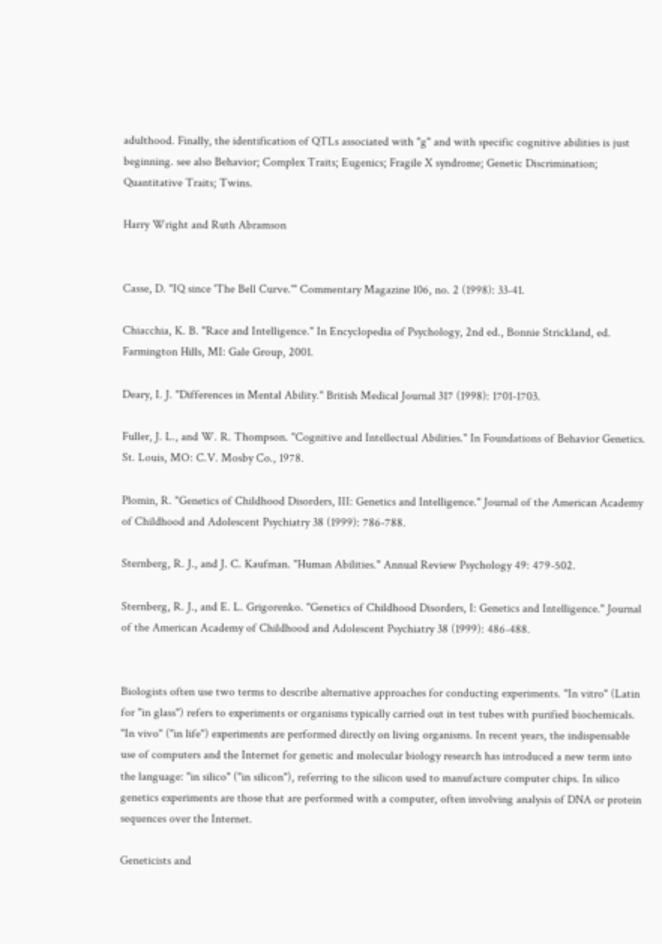adulthood. Finally, the identification of QTLs associated with "g" and with specific cognitive abilities is just beginning. see also Behavior; Complex Traits; Eugenics; Fragile X syndrome; Genetic Discrimination; Quantitative Traits; Twins.

Harry Wright and Ruth Abramson


Casse, D. "IQ since 'The Bell Curve.'" Commentary Magazine 106, no. 2 (1998): 33-41.

Chiacchia, K. B. "Race and Intelligence." In Encyclopedia of Psychology, 2nd ed., Bonnie Strickland, ed. Farmington Hills, MI: Gale Group, 2001.

Deary, I. J. "Differences in Mental Ability." British Medical Journal 317 (1998): 1701-1703.

Fuller, J. L., and W. R. Thompson. "Cognitive and Intellectual Abilities." In Foundations of Behavior Genetics. St. Louis, MO: C.V. Mosby Co., 1978.

Plomin, R. "Genetics of Childhood Disorders, III: Genetics and Intelligence." Journal of the American Academy of Childhood and Adolescent Psychiatry 38 (1999): 786-788.

Sternberg, R. J., and J. C. Kaufman. "Human Abilities." Annual Review Psychology 49: 479-502.

Sternberg, R. J., and E. L. Grigorenko. "Genetics of Childhood Disorders, I: Genetics and Intelligence." Journal of the American Academy of Childhood and Adolescent Psychiatry 38 (1999): 486-488.


Biologists often use two terms to describe alternative approaches for conducting experiments. "In vitro" (Latin for "in glass") refers to experiments or organisms typically carried out in test tubes with purified biochemicals. "In vivo" ("in life") experiments are performed directly on living organisms. In recent years, the indispensable use of computers and the Internet for genetic and molecular biology research has introduced a new term into the language: "in silico" ("in silicon"), referring to the silicon used to manufacture computer chips. In silico genetics experiments are those that are performed with a computer, often involving analysis of DNA or protein sequences over the Internet.

Geneticists and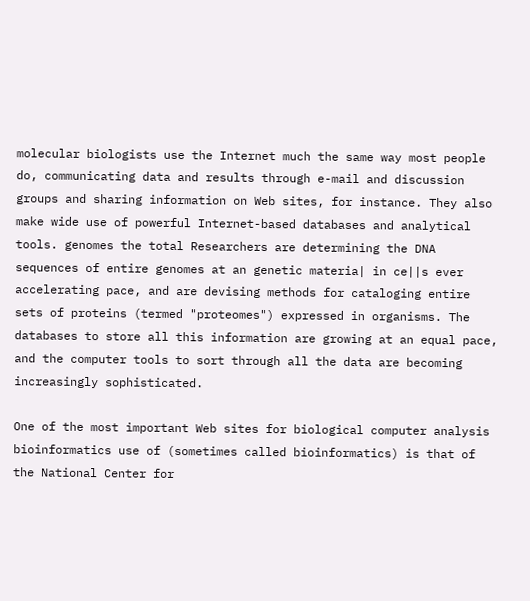molecular biologists use the Internet much the same way most people do, communicating data and results through e-mail and discussion groups and sharing information on Web sites, for instance. They also make wide use of powerful Internet-based databases and analytical tools. genomes the total Researchers are determining the DNA sequences of entire genomes at an genetic materia| in ce||s ever accelerating pace, and are devising methods for cataloging entire sets of proteins (termed "proteomes") expressed in organisms. The databases to store all this information are growing at an equal pace, and the computer tools to sort through all the data are becoming increasingly sophisticated.

One of the most important Web sites for biological computer analysis bioinformatics use of (sometimes called bioinformatics) is that of the National Center for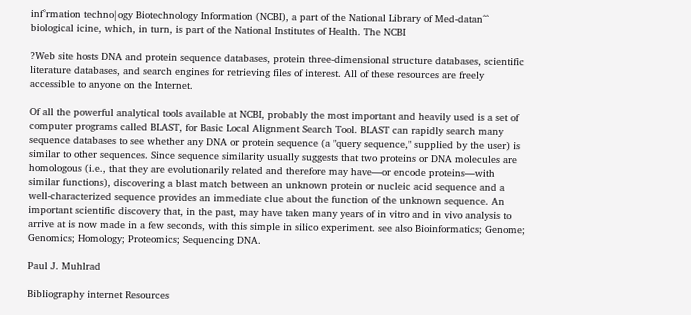inf°rmation techno|ogy Biotechnology Information (NCBI), a part of the National Library of Med-datan^^ biological icine, which, in turn, is part of the National Institutes of Health. The NCBI

?Web site hosts DNA and protein sequence databases, protein three-dimensional structure databases, scientific literature databases, and search engines for retrieving files of interest. All of these resources are freely accessible to anyone on the Internet.

Of all the powerful analytical tools available at NCBI, probably the most important and heavily used is a set of computer programs called BLAST, for Basic Local Alignment Search Tool. BLAST can rapidly search many sequence databases to see whether any DNA or protein sequence (a "query sequence," supplied by the user) is similar to other sequences. Since sequence similarity usually suggests that two proteins or DNA molecules are homologous (i.e., that they are evolutionarily related and therefore may have—or encode proteins—with similar functions), discovering a blast match between an unknown protein or nucleic acid sequence and a well-characterized sequence provides an immediate clue about the function of the unknown sequence. An important scientific discovery that, in the past, may have taken many years of in vitro and in vivo analysis to arrive at is now made in a few seconds, with this simple in silico experiment. see also Bioinformatics; Genome; Genomics; Homology; Proteomics; Sequencing DNA.

Paul J. Muhlrad

Bibliography internet Resources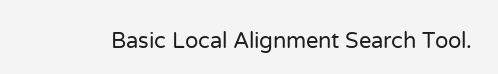Basic Local Alignment Search Tool.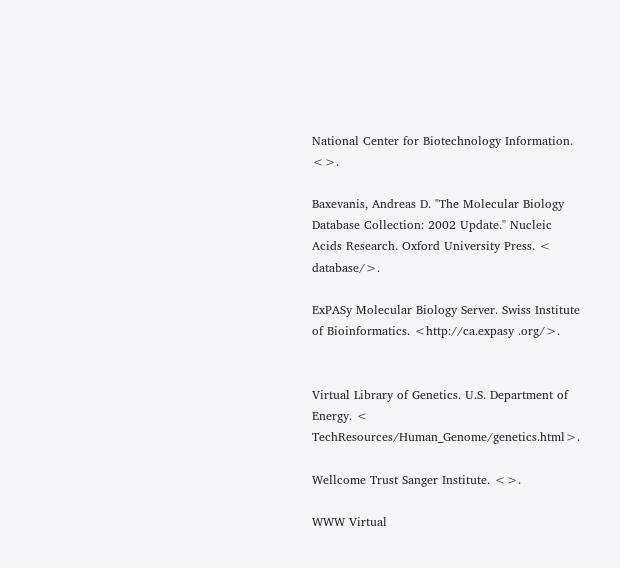National Center for Biotechnology Information. <>.

Baxevanis, Andreas D. "The Molecular Biology Database Collection: 2002 Update." Nucleic Acids Research. Oxford University Press. < database/>.

ExPASy Molecular Biology Server. Swiss Institute of Bioinformatics. <http://ca.expasy .org/>.


Virtual Library of Genetics. U.S. Department of Energy. < TechResources/Human_Genome/genetics.html>.

Wellcome Trust Sanger Institute. <>.

WWW Virtual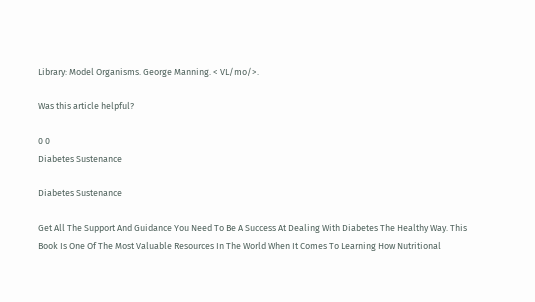Library: Model Organisms. George Manning. < VL/mo/>.

Was this article helpful?

0 0
Diabetes Sustenance

Diabetes Sustenance

Get All The Support And Guidance You Need To Be A Success At Dealing With Diabetes The Healthy Way. This Book Is One Of The Most Valuable Resources In The World When It Comes To Learning How Nutritional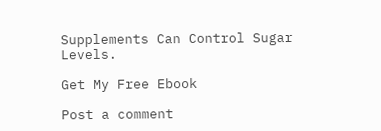Supplements Can Control Sugar Levels.

Get My Free Ebook

Post a comment